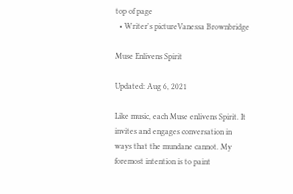top of page
  • Writer's pictureVanessa Brownbridge

Muse Enlivens Spirit

Updated: Aug 6, 2021

Like music, each Muse enlivens Spirit. It invites and engages conversation in ways that the mundane cannot. My foremost intention is to paint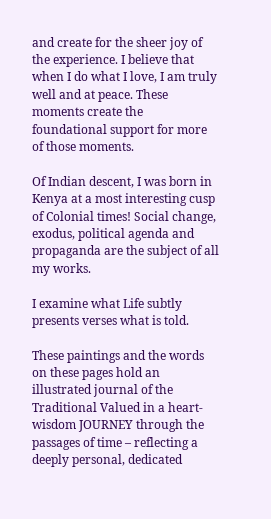and create for the sheer joy of the experience. I believe that when I do what I love, I am truly well and at peace. These moments create the foundational support for more of those moments.

Of Indian descent, I was born in Kenya at a most interesting cusp of Colonial times! Social change, exodus, political agenda and propaganda are the subject of all my works.

I examine what Life subtly presents verses what is told.

These paintings and the words on these pages hold an illustrated journal of the Traditional Valued in a heart-wisdom JOURNEY through the passages of time – reflecting a deeply personal, dedicated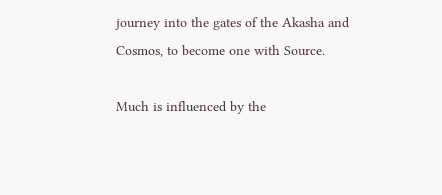journey into the gates of the Akasha and Cosmos, to become one with Source.

Much is influenced by the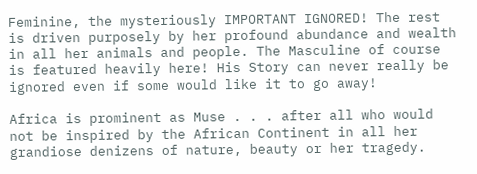Feminine, the mysteriously IMPORTANT IGNORED! The rest is driven purposely by her profound abundance and wealth in all her animals and people. The Masculine of course is featured heavily here! His Story can never really be ignored even if some would like it to go away!

Africa is prominent as Muse . . . after all who would not be inspired by the African Continent in all her grandiose denizens of nature, beauty or her tragedy.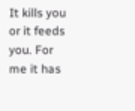It kills you or it feeds you. For me it has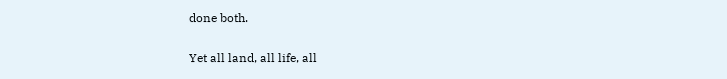done both.

Yet all land, all life, all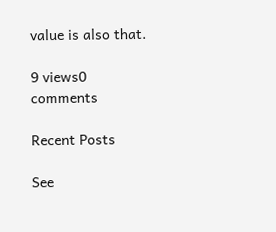value is also that.

9 views0 comments

Recent Posts

See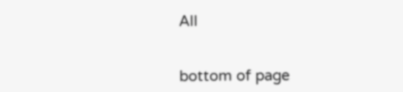All


bottom of page